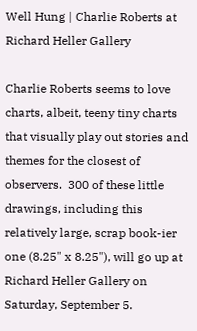Well Hung | Charlie Roberts at Richard Heller Gallery

Charlie Roberts seems to love charts, albeit, teeny tiny charts that visually play out stories and themes for the closest of observers.  300 of these little drawings, including this relatively large, scrap book-ier one (8.25" x 8.25"), will go up at Richard Heller Gallery on Saturday, September 5.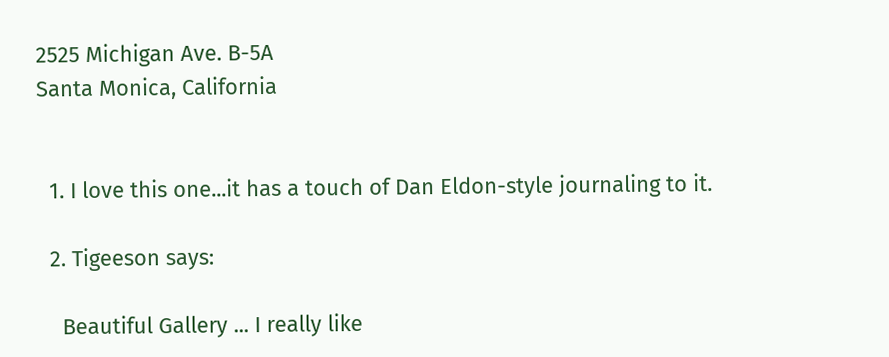2525 Michigan Ave. B-5A
Santa Monica, California


  1. I love this one...it has a touch of Dan Eldon-style journaling to it.

  2. Tigeeson says:

    Beautiful Gallery ... I really like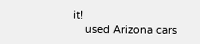it!
    used Arizona cars